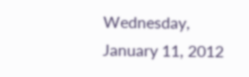Wednesday, January 11, 2012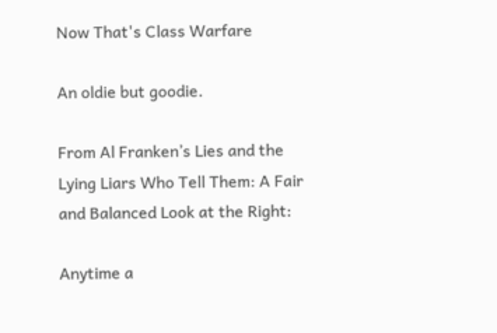Now That's Class Warfare

An oldie but goodie.

From Al Franken’s Lies and the Lying Liars Who Tell Them: A Fair and Balanced Look at the Right:

Anytime a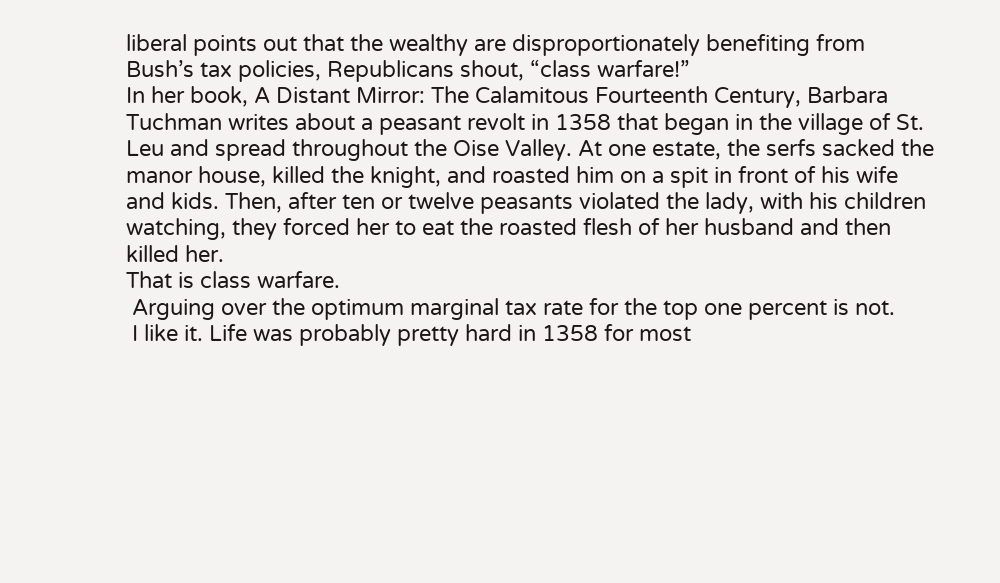liberal points out that the wealthy are disproportionately benefiting from Bush’s tax policies, Republicans shout, “class warfare!”
In her book, A Distant Mirror: The Calamitous Fourteenth Century, Barbara Tuchman writes about a peasant revolt in 1358 that began in the village of St. Leu and spread throughout the Oise Valley. At one estate, the serfs sacked the manor house, killed the knight, and roasted him on a spit in front of his wife and kids. Then, after ten or twelve peasants violated the lady, with his children watching, they forced her to eat the roasted flesh of her husband and then killed her.
That is class warfare.
 Arguing over the optimum marginal tax rate for the top one percent is not.
 I like it. Life was probably pretty hard in 1358 for most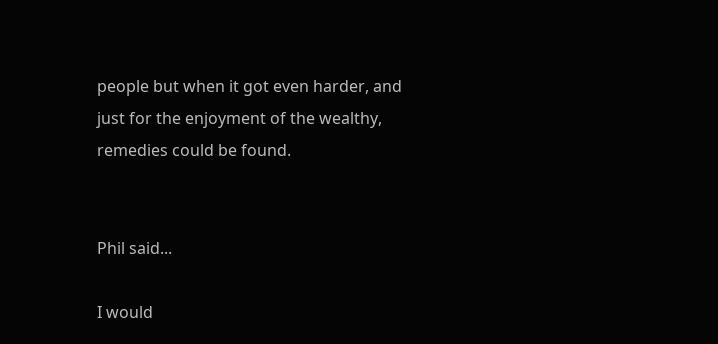people but when it got even harder, and just for the enjoyment of the wealthy, remedies could be found.


Phil said...

I would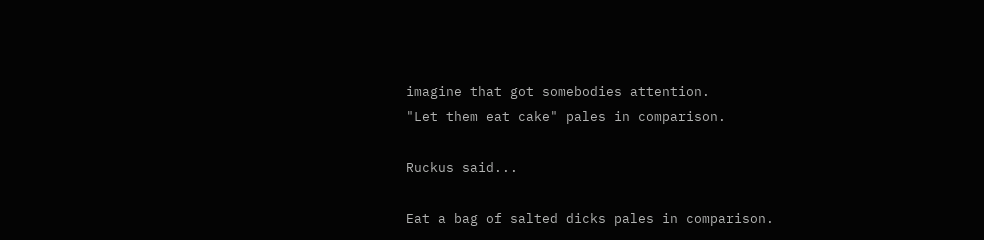imagine that got somebodies attention.
"Let them eat cake" pales in comparison.

Ruckus said...

Eat a bag of salted dicks pales in comparison.